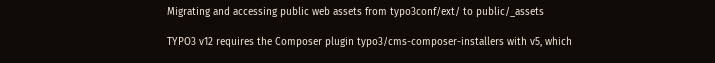Migrating and accessing public web assets from typo3conf/ext/ to public/_assets

TYPO3 v12 requires the Composer plugin typo3/cms-composer-installers with v5, which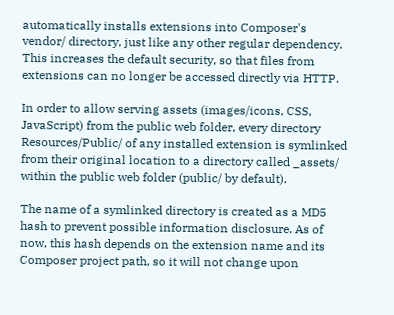automatically installs extensions into Composer's vendor/ directory, just like any other regular dependency. This increases the default security, so that files from extensions can no longer be accessed directly via HTTP.

In order to allow serving assets (images/icons, CSS, JavaScript) from the public web folder, every directory Resources/Public/ of any installed extension is symlinked from their original location to a directory called _assets/ within the public web folder (public/ by default).

The name of a symlinked directory is created as a MD5 hash to prevent possible information disclosure. As of now, this hash depends on the extension name and its Composer project path, so it will not change upon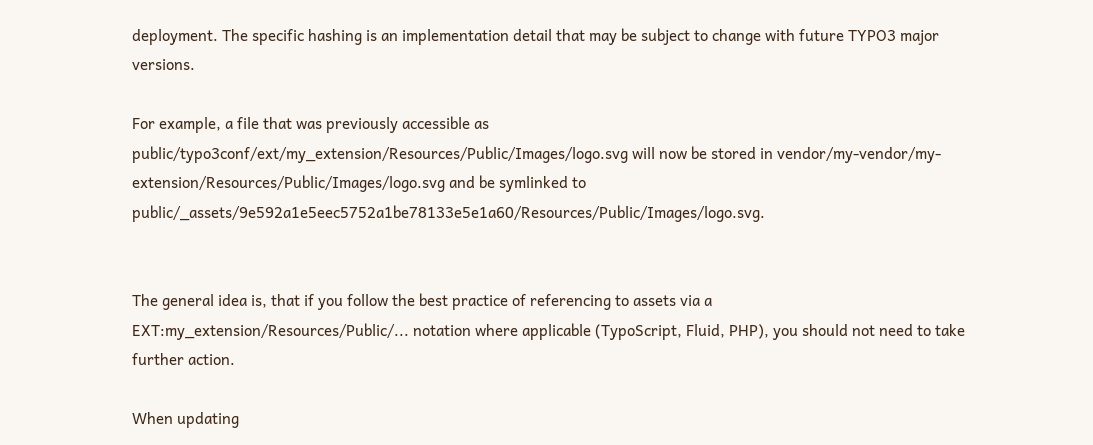deployment. The specific hashing is an implementation detail that may be subject to change with future TYPO3 major versions.

For example, a file that was previously accessible as public/typo3conf/ext/my_extension/Resources/Public/Images/logo.svg will now be stored in vendor/my-vendor/my-extension/Resources/Public/Images/logo.svg and be symlinked to public/_assets/9e592a1e5eec5752a1be78133e5e1a60/Resources/Public/Images/logo.svg.


The general idea is, that if you follow the best practice of referencing to assets via a EXT:my_extension/Resources/Public/... notation where applicable (TypoScript, Fluid, PHP), you should not need to take further action.

When updating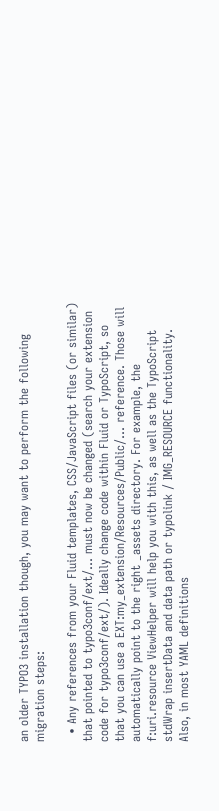an older TYPO3 installation though, you may want to perform the following migration steps:

  • Any references from your Fluid templates, CSS/JavaScript files (or similar) that pointed to typo3conf/ext/... must now be changed (search your extension code for typo3conf/ext/). Ideally change code within Fluid or TypoScript, so that you can use a EXT:my_extension/Resources/Public/... reference. Those will automatically point to the right _assets directory. For example, the f:uri.resource ViewHelper will help you with this, as well as the TypoScript stdWrap insertData and data path or typolink / IMG_RESOURCE functionality. Also, in most YAML definitions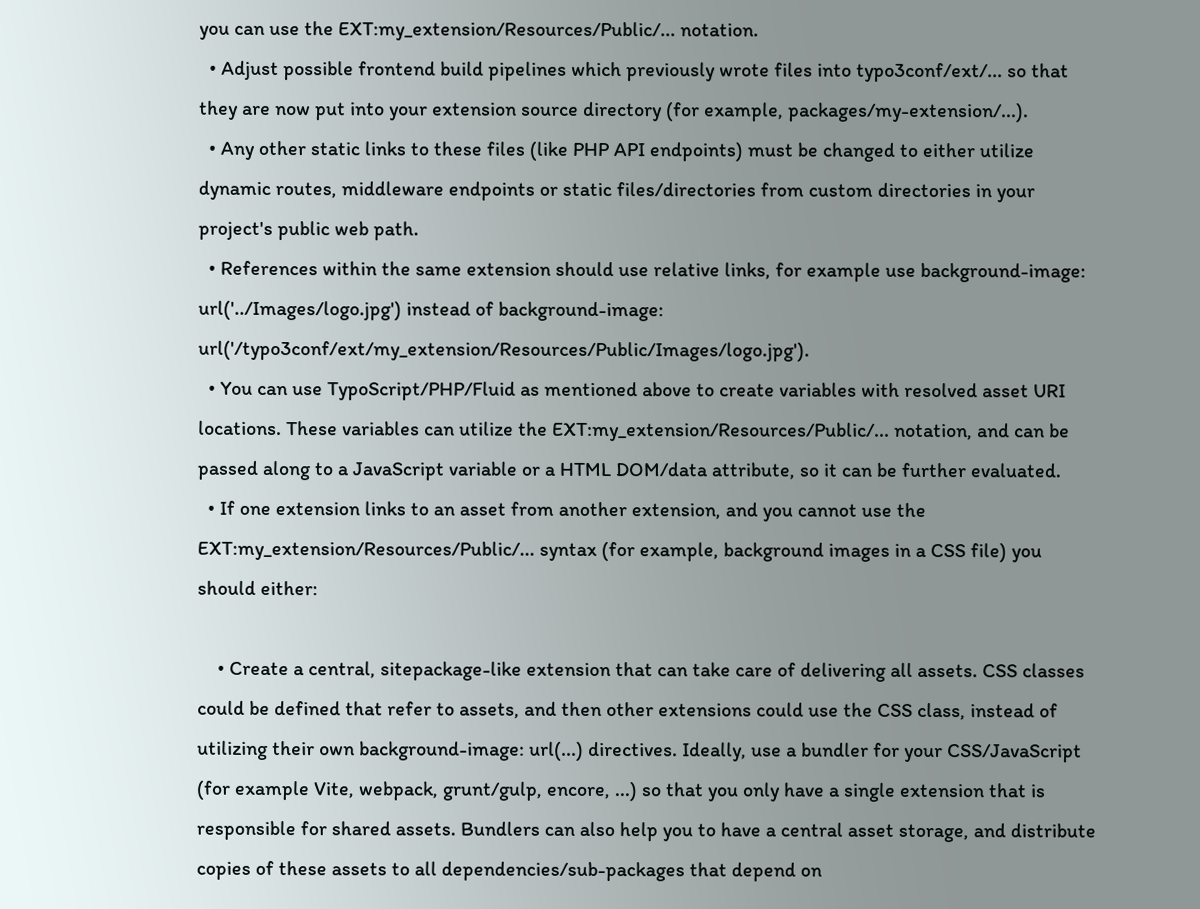you can use the EXT:my_extension/Resources/Public/... notation.
  • Adjust possible frontend build pipelines which previously wrote files into typo3conf/ext/... so that they are now put into your extension source directory (for example, packages/my-extension/...).
  • Any other static links to these files (like PHP API endpoints) must be changed to either utilize dynamic routes, middleware endpoints or static files/directories from custom directories in your project's public web path.
  • References within the same extension should use relative links, for example use background-image: url('../Images/logo.jpg') instead of background-image: url('/typo3conf/ext/my_extension/Resources/Public/Images/logo.jpg').
  • You can use TypoScript/PHP/Fluid as mentioned above to create variables with resolved asset URI locations. These variables can utilize the EXT:my_extension/Resources/Public/... notation, and can be passed along to a JavaScript variable or a HTML DOM/data attribute, so it can be further evaluated.
  • If one extension links to an asset from another extension, and you cannot use the EXT:my_extension/Resources/Public/... syntax (for example, background images in a CSS file) you should either:

    • Create a central, sitepackage-like extension that can take care of delivering all assets. CSS classes could be defined that refer to assets, and then other extensions could use the CSS class, instead of utilizing their own background-image: url(...) directives. Ideally, use a bundler for your CSS/JavaScript (for example Vite, webpack, grunt/gulp, encore, ...) so that you only have a single extension that is responsible for shared assets. Bundlers can also help you to have a central asset storage, and distribute copies of these assets to all dependencies/sub-packages that depend on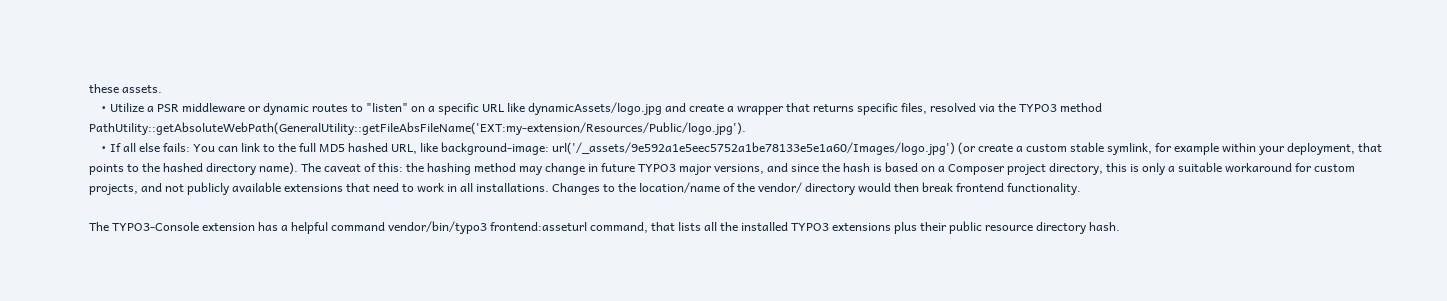these assets.
    • Utilize a PSR middleware or dynamic routes to "listen" on a specific URL like dynamicAssets/logo.jpg and create a wrapper that returns specific files, resolved via the TYPO3 method PathUtility::getAbsoluteWebPath(GeneralUtility::getFileAbsFileName('EXT:my-extension/Resources/Public/logo.jpg').
    • If all else fails: You can link to the full MD5 hashed URL, like background-image: url('/_assets/9e592a1e5eec5752a1be78133e5e1a60/Images/logo.jpg') (or create a custom stable symlink, for example within your deployment, that points to the hashed directory name). The caveat of this: the hashing method may change in future TYPO3 major versions, and since the hash is based on a Composer project directory, this is only a suitable workaround for custom projects, and not publicly available extensions that need to work in all installations. Changes to the location/name of the vendor/ directory would then break frontend functionality.

The TYPO3-Console extension has a helpful command vendor/bin/typo3 frontend:asseturl command, that lists all the installed TYPO3 extensions plus their public resource directory hash.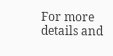For more details and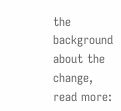the background about the change, read more: